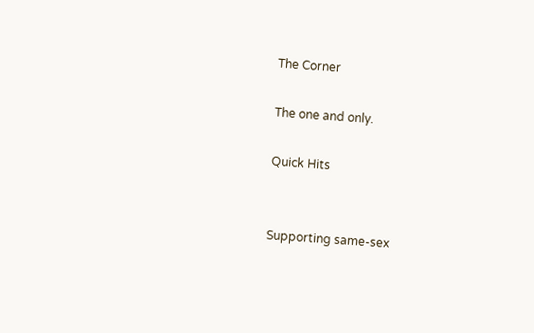The Corner

The one and only.

Quick Hits


Supporting same-sex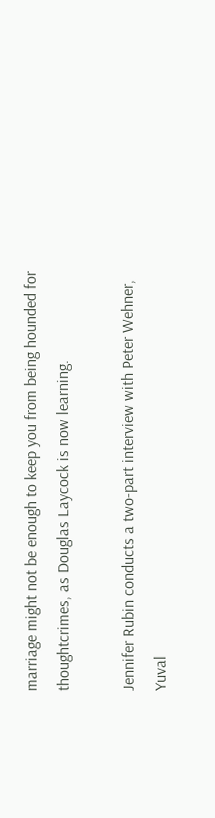marriage might not be enough to keep you from being hounded for thoughtcrimes, as Douglas Laycock is now learning.

Jennifer Rubin conducts a two-part interview with Peter Wehner, Yuval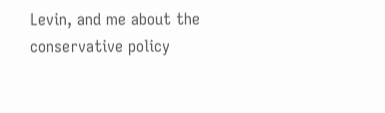Levin, and me about the conservative policy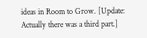ideas in Room to Grow. [Update: Actually there was a third part.]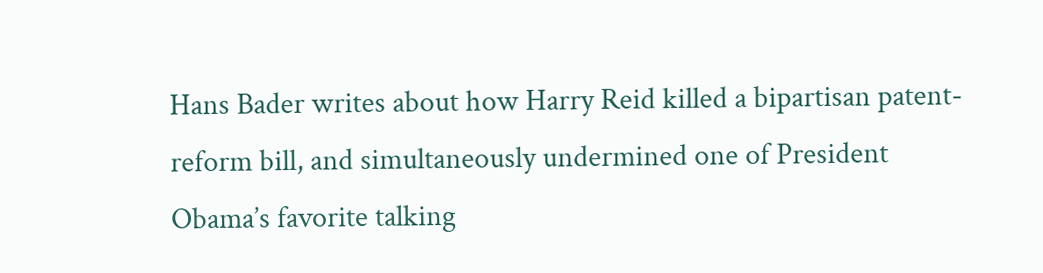Hans Bader writes about how Harry Reid killed a bipartisan patent-reform bill, and simultaneously undermined one of President Obama’s favorite talking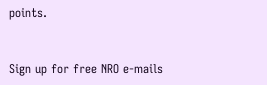points.



Sign up for free NRO e-mails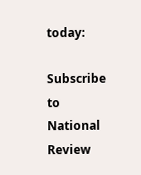today:

Subscribe to National Review